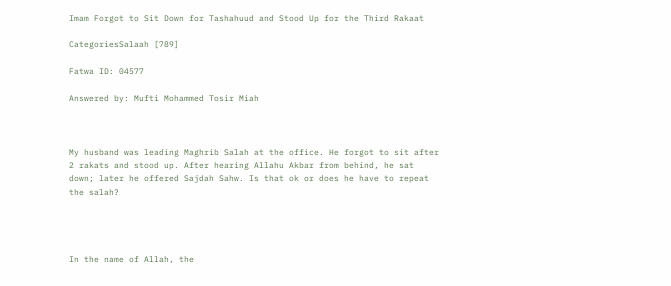Imam Forgot to Sit Down for Tashahuud and Stood Up for the Third Rakaat

CategoriesSalaah [789]

Fatwa ID: 04577

Answered by: Mufti Mohammed Tosir Miah



My husband was leading Maghrib Salah at the office. He forgot to sit after 2 rakats and stood up. After hearing Allahu Akbar from behind, he sat down; later he offered Sajdah Sahw. Is that ok or does he have to repeat the salah?




In the name of Allah, the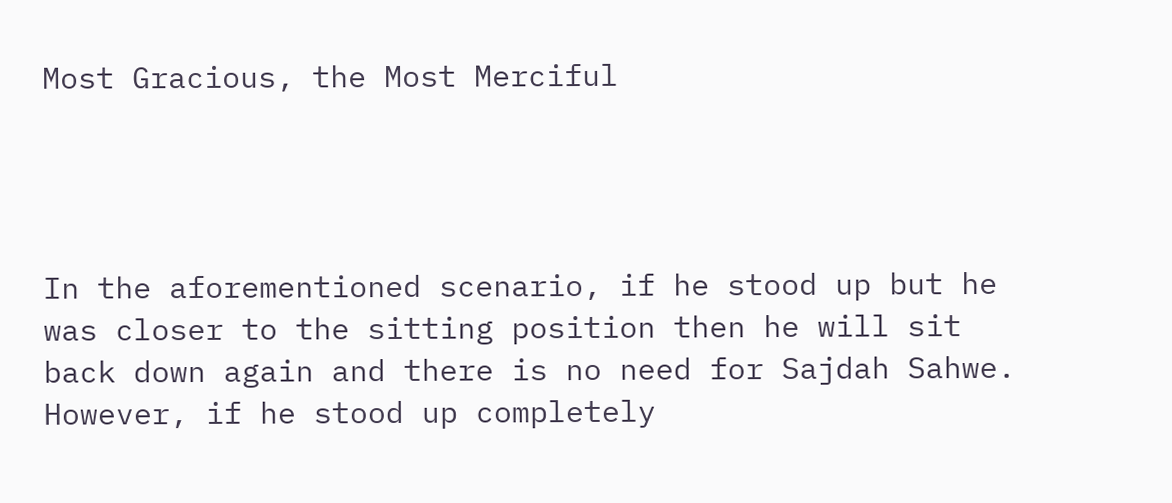Most Gracious, the Most Merciful




In the aforementioned scenario, if he stood up but he was closer to the sitting position then he will sit back down again and there is no need for Sajdah Sahwe. However, if he stood up completely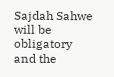Sajdah Sahwe will be obligatory and the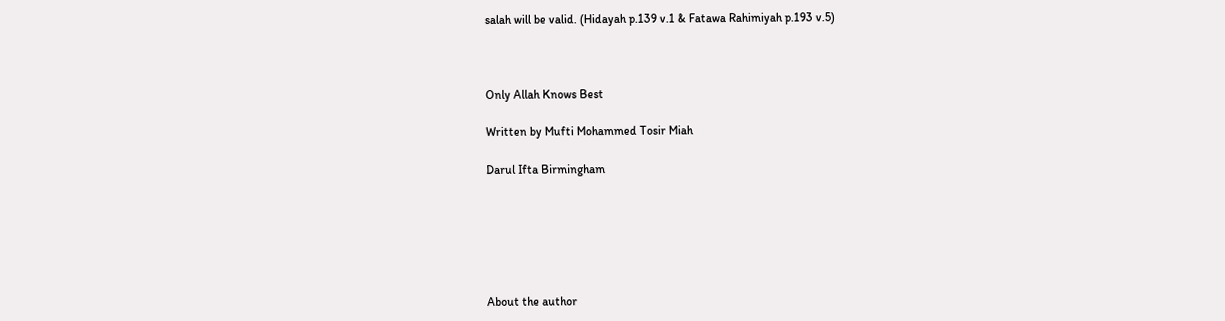salah will be valid. (Hidayah p.139 v.1 & Fatawa Rahimiyah p.193 v.5)



Only Allah Knows Best

Written by Mufti Mohammed Tosir Miah

Darul Ifta Birmingham






About the author